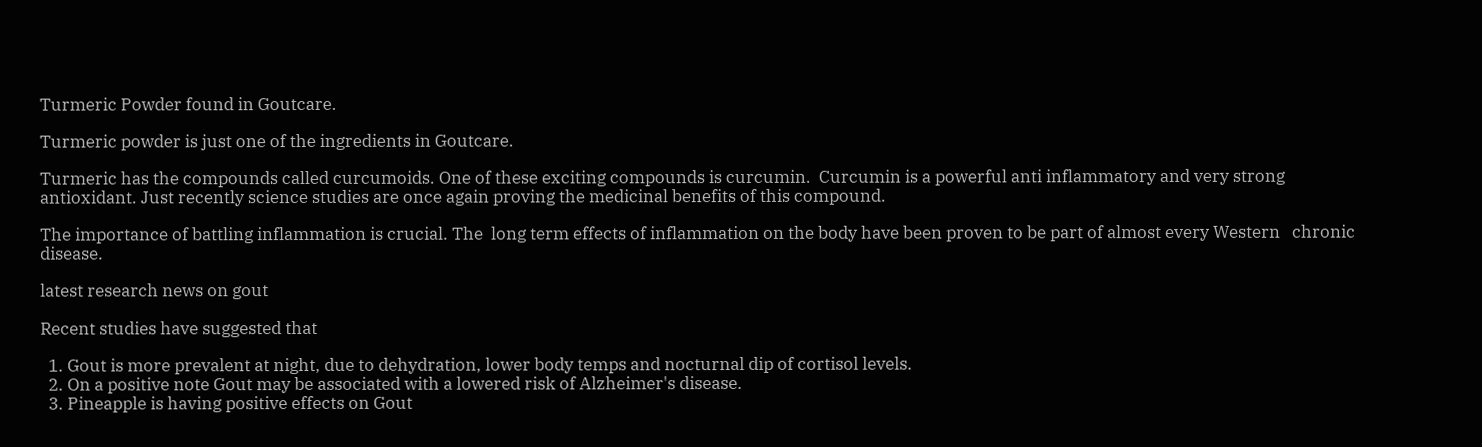Turmeric Powder found in Goutcare.

Turmeric powder is just one of the ingredients in Goutcare.

Turmeric has the compounds called curcumoids. One of these exciting compounds is curcumin.  Curcumin is a powerful anti inflammatory and very strong antioxidant. Just recently science studies are once again proving the medicinal benefits of this compound.

The importance of battling inflammation is crucial. The  long term effects of inflammation on the body have been proven to be part of almost every Western   chronic disease.

latest research news on gout

Recent studies have suggested that

  1. Gout is more prevalent at night, due to dehydration, lower body temps and nocturnal dip of cortisol levels.
  2. On a positive note Gout may be associated with a lowered risk of Alzheimer's disease.
  3. Pineapple is having positive effects on Gout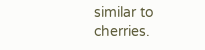similar to cherries.